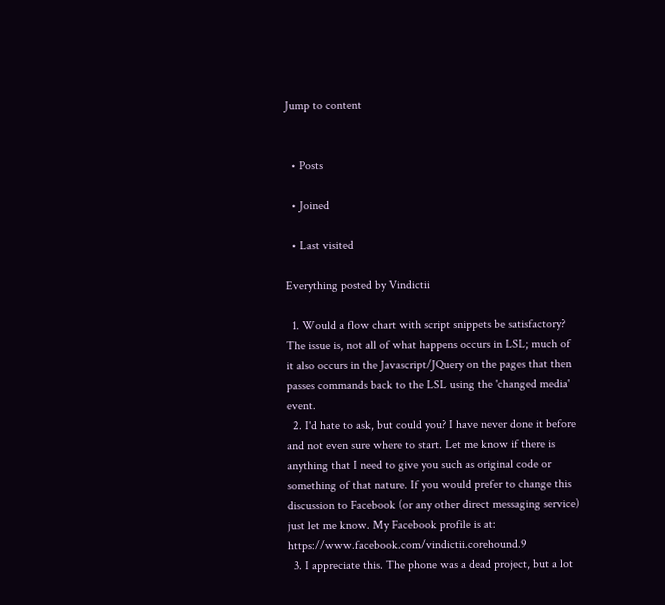Jump to content


  • Posts

  • Joined

  • Last visited

Everything posted by Vindictii

  1. Would a flow chart with script snippets be satisfactory? The issue is, not all of what happens occurs in LSL; much of it also occurs in the Javascript/JQuery on the pages that then passes commands back to the LSL using the 'changed media' event.
  2. I'd hate to ask, but could you? I have never done it before and not even sure where to start. Let me know if there is anything that I need to give you such as original code or something of that nature. If you would prefer to change this discussion to Facebook (or any other direct messaging service) just let me know. My Facebook profile is at: https://www.facebook.com/vindictii.corehound.9
  3. I appreciate this. The phone was a dead project, but a lot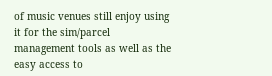of music venues still enjoy using it for the sim/parcel management tools as well as the easy access to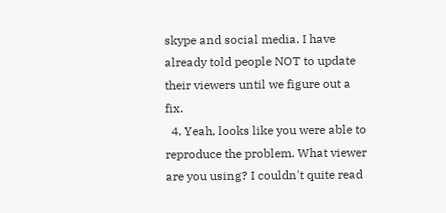skype and social media. I have already told people NOT to update their viewers until we figure out a fix.
  4. Yeah, looks like you were able to reproduce the problem. What viewer are you using? I couldn't quite read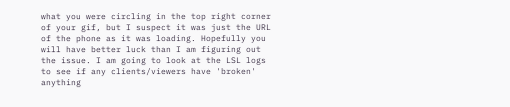what you were circling in the top right corner of your gif, but I suspect it was just the URL of the phone as it was loading. Hopefully you will have better luck than I am figuring out the issue. I am going to look at the LSL logs to see if any clients/viewers have 'broken' anything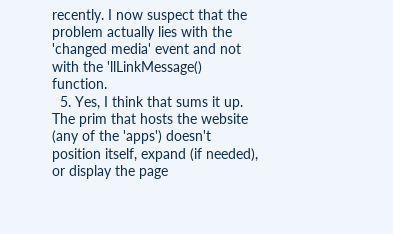recently. I now suspect that the problem actually lies with the 'changed media' event and not with the 'llLinkMessage() function.
  5. Yes, I think that sums it up. The prim that hosts the website (any of the 'apps') doesn't position itself, expand (if needed), or display the page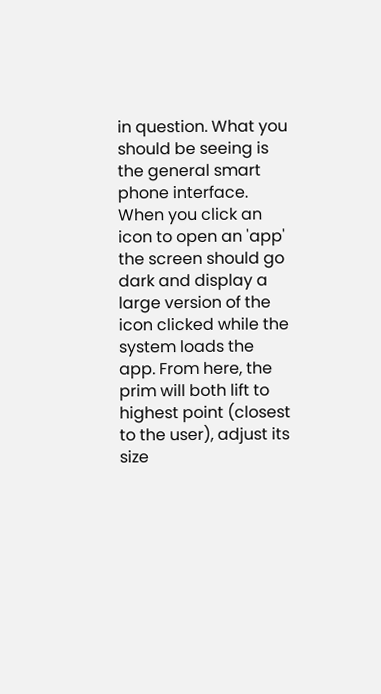in question. What you should be seeing is the general smart phone interface. When you click an icon to open an 'app' the screen should go dark and display a large version of the icon clicked while the system loads the app. From here, the prim will both lift to highest point (closest to the user), adjust its size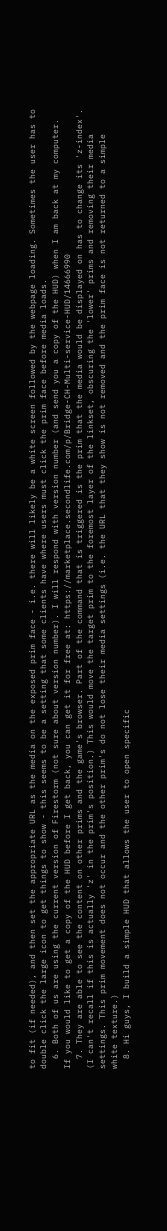to fit (if needed), and then set the appropriate URL as the media on the exposed prim face - i.e. there will likely be a white screen followed by the webpage loading. Sometimes the user has to double click the large icon to get things to show - this seems to be a setting that some clients have where users must click the prim face before media loads.
  6. Both of us are using the current version of Firestorm (not sure about version number). I will respond with version number (and send you a copy of the HUD) when I am back at my computer. If you would like to get a copy of the HUD before I get back, you can get it for free at: https://marketplace.secondlife.com/p/Bridge-CH-Multi-service-HUD/14666990
  7. They are able to see the content on other prims and the game's browser. Part of the command that is triggered is the prim that the media would be displayed on has to change its 'z-index'. (I can't recall if this is actually 'z' in the prim's position.) This would move the target prim to the foremost layer of the linkset, obscuring the 'lower' prims and removing their media settings. This prim movement does not occur and the other prim's do not lose their media settings (i.e. the URL that they show is not removed and the prim face is not returned to a simple white texture.)
  8. Hi guys, I build a simple HUD that allows the user to open specific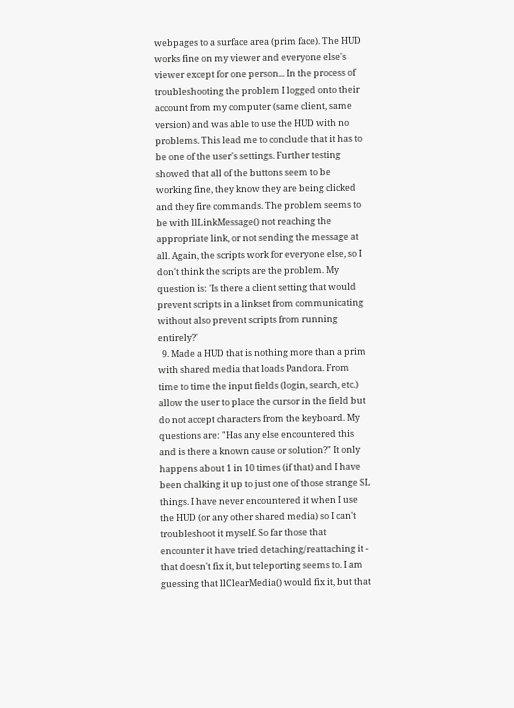webpages to a surface area (prim face). The HUD works fine on my viewer and everyone else's viewer except for one person... In the process of troubleshooting the problem I logged onto their account from my computer (same client, same version) and was able to use the HUD with no problems. This lead me to conclude that it has to be one of the user's settings. Further testing showed that all of the buttons seem to be working fine, they know they are being clicked and they fire commands. The problem seems to be with llLinkMessage() not reaching the appropriate link, or not sending the message at all. Again, the scripts work for everyone else, so I don't think the scripts are the problem. My question is: 'Is there a client setting that would prevent scripts in a linkset from communicating without also prevent scripts from running entirely?'
  9. Made a HUD that is nothing more than a prim with shared media that loads Pandora. From time to time the input fields (login, search, etc.) allow the user to place the cursor in the field but do not accept characters from the keyboard. My questions are: "Has any else encountered this and is there a known cause or solution?" It only happens about 1 in 10 times (if that) and I have been chalking it up to just one of those strange SL things. I have never encountered it when I use the HUD (or any other shared media) so I can't troubleshoot it myself. So far those that encounter it have tried detaching/reattaching it - that doesn't fix it, but teleporting seems to. I am guessing that llClearMedia() would fix it, but that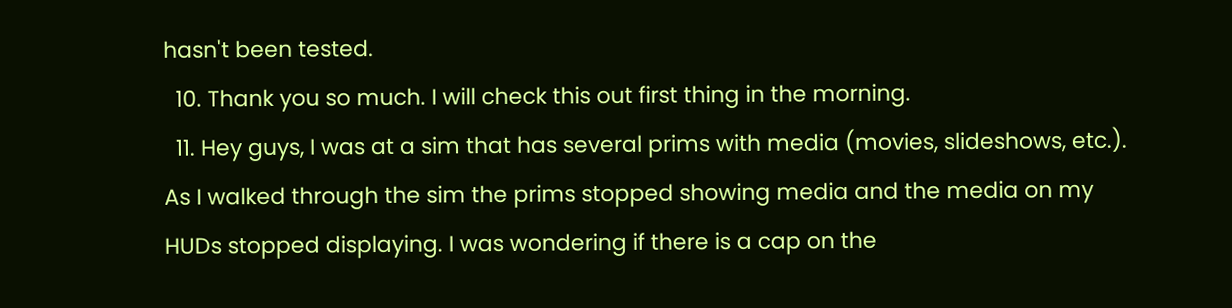hasn't been tested.
  10. Thank you so much. I will check this out first thing in the morning.
  11. Hey guys, I was at a sim that has several prims with media (movies, slideshows, etc.). As I walked through the sim the prims stopped showing media and the media on my HUDs stopped displaying. I was wondering if there is a cap on the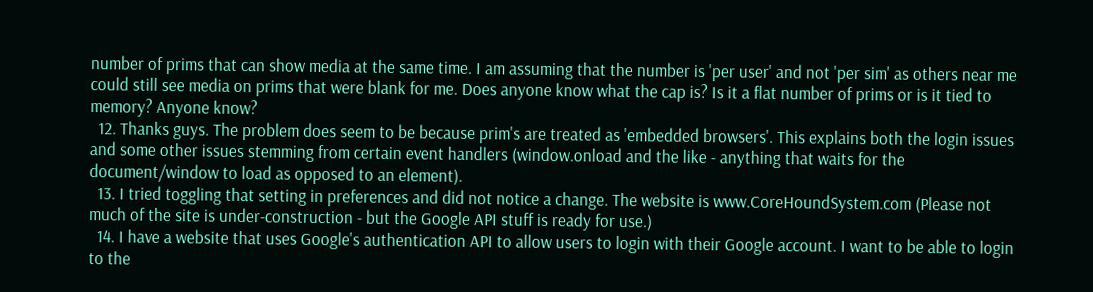number of prims that can show media at the same time. I am assuming that the number is 'per user' and not 'per sim' as others near me could still see media on prims that were blank for me. Does anyone know what the cap is? Is it a flat number of prims or is it tied to memory? Anyone know?
  12. Thanks guys. The problem does seem to be because prim's are treated as 'embedded browsers'. This explains both the login issues and some other issues stemming from certain event handlers (window.onload and the like - anything that waits for the document/window to load as opposed to an element).
  13. I tried toggling that setting in preferences and did not notice a change. The website is www.CoreHoundSystem.com (Please not much of the site is under-construction - but the Google API stuff is ready for use.)
  14. I have a website that uses Google's authentication API to allow users to login with their Google account. I want to be able to login to the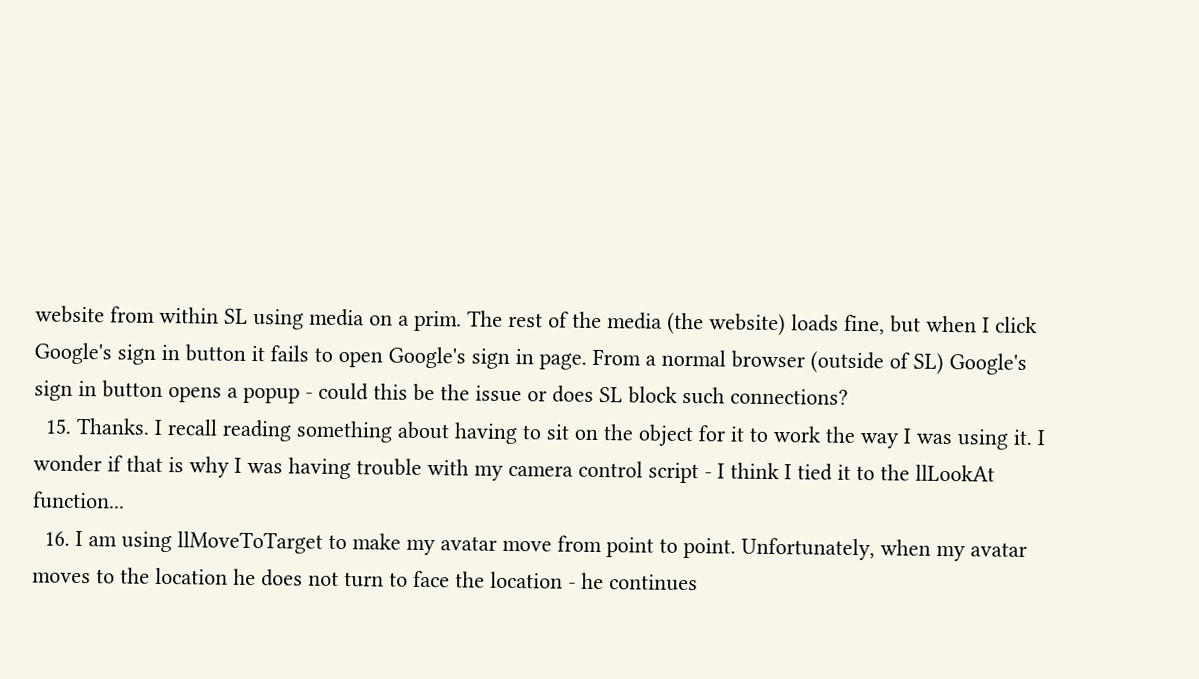website from within SL using media on a prim. The rest of the media (the website) loads fine, but when I click Google's sign in button it fails to open Google's sign in page. From a normal browser (outside of SL) Google's sign in button opens a popup - could this be the issue or does SL block such connections?
  15. Thanks. I recall reading something about having to sit on the object for it to work the way I was using it. I wonder if that is why I was having trouble with my camera control script - I think I tied it to the llLookAt function...
  16. I am using llMoveToTarget to make my avatar move from point to point. Unfortunately, when my avatar moves to the location he does not turn to face the location - he continues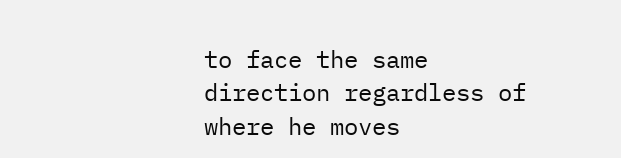to face the same direction regardless of where he moves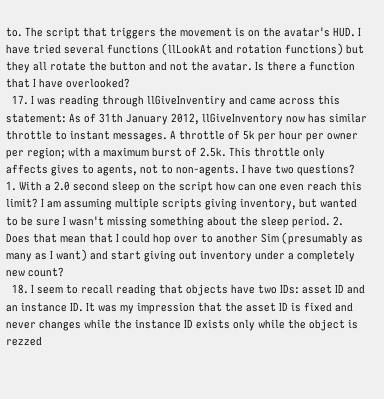to. The script that triggers the movement is on the avatar's HUD. I have tried several functions (llLookAt and rotation functions) but they all rotate the button and not the avatar. Is there a function that I have overlooked?
  17. I was reading through llGiveInventiry and came across this statement: As of 31th January 2012, llGiveInventory now has similar throttle to instant messages. A throttle of 5k per hour per owner per region; with a maximum burst of 2.5k. This throttle only affects gives to agents, not to non-agents. I have two questions? 1. With a 2.0 second sleep on the script how can one even reach this limit? I am assuming multiple scripts giving inventory, but wanted to be sure I wasn't missing something about the sleep period. 2. Does that mean that I could hop over to another Sim (presumably as many as I want) and start giving out inventory under a completely new count?
  18. I seem to recall reading that objects have two IDs: asset ID and an instance ID. It was my impression that the asset ID is fixed and never changes while the instance ID exists only while the object is rezzed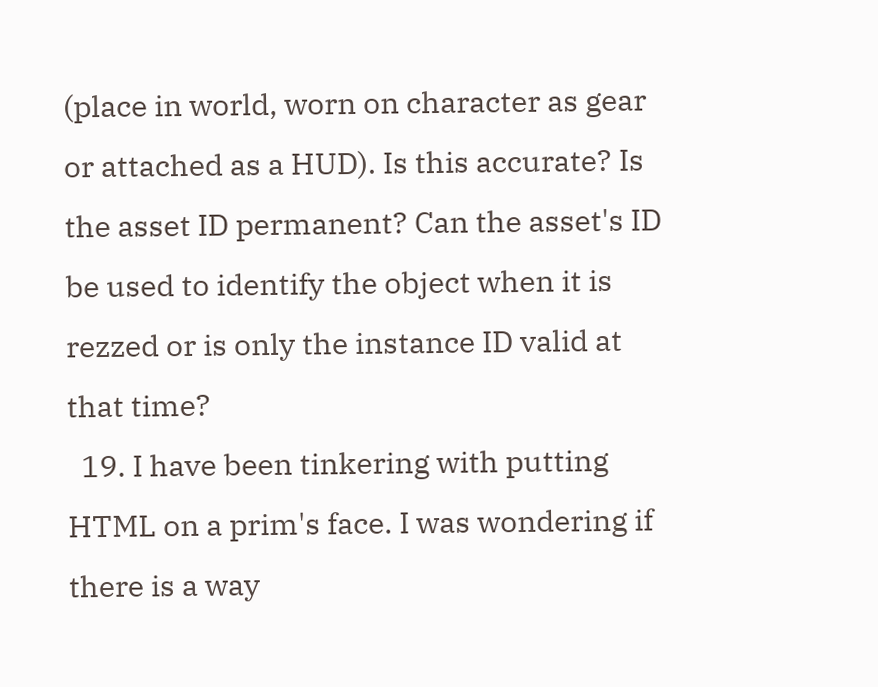(place in world, worn on character as gear or attached as a HUD). Is this accurate? Is the asset ID permanent? Can the asset's ID be used to identify the object when it is rezzed or is only the instance ID valid at that time?
  19. I have been tinkering with putting HTML on a prim's face. I was wondering if there is a way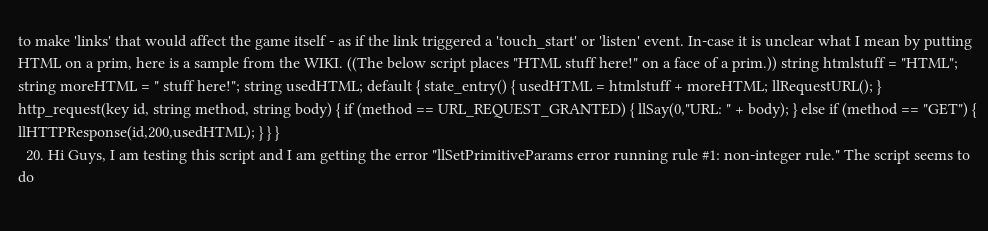to make 'links' that would affect the game itself - as if the link triggered a 'touch_start' or 'listen' event. In-case it is unclear what I mean by putting HTML on a prim, here is a sample from the WIKI. ((The below script places "HTML stuff here!" on a face of a prim.)) string htmlstuff = "HTML"; string moreHTML = " stuff here!"; string usedHTML; default { state_entry() { usedHTML = htmlstuff + moreHTML; llRequestURL(); } http_request(key id, string method, string body) { if (method == URL_REQUEST_GRANTED) { llSay(0,"URL: " + body); } else if (method == "GET") { llHTTPResponse(id,200,usedHTML); } } }
  20. Hi Guys, I am testing this script and I am getting the error "llSetPrimitiveParams error running rule #1: non-integer rule." The script seems to do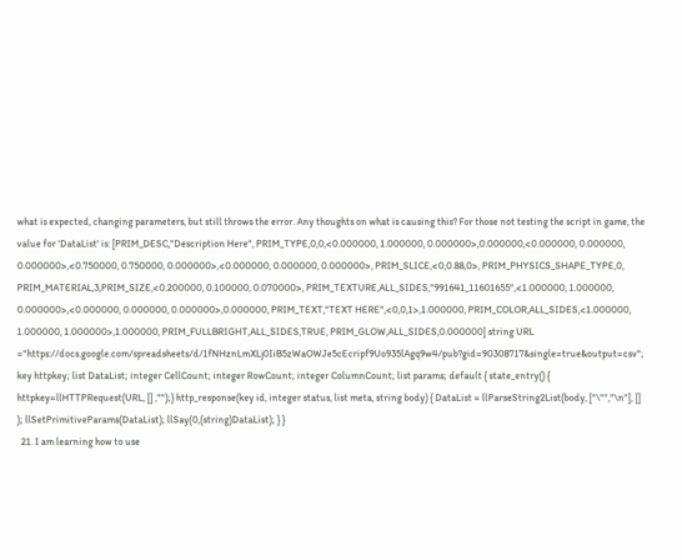what is expected, changing parameters, but still throws the error. Any thoughts on what is causing this? For those not testing the script in game, the value for 'DataList' is: [PRIM_DESC,"Description Here", PRIM_TYPE,0,0,<0.000000, 1.000000, 0.000000>,0.000000,<0.000000, 0.000000, 0.000000>,<0.750000, 0.750000, 0.000000>,<0.000000, 0.000000, 0.000000>, PRIM_SLICE,<0,0.88,0>, PRIM_PHYSICS_SHAPE_TYPE,0, PRIM_MATERIAL,3,PRIM_SIZE,<0.200000, 0.100000, 0.070000>, PRIM_TEXTURE,ALL_SIDES,"991641_11601655",<1.000000, 1.000000, 0.000000>,<0.000000, 0.000000, 0.000000>,0.000000, PRIM_TEXT,"TEXT HERE",<0,0,1>,1.000000, PRIM_COLOR,ALL_SIDES,<1.000000, 1.000000, 1.000000>,1.000000, PRIM_FULLBRIGHT,ALL_SIDES,TRUE, PRIM_GLOW,ALL_SIDES,0.000000] string URL ="https://docs.google.com/spreadsheets/d/1fNHznLmXLj0IiB5zWaOWJe5cEcripf9Uo935lAgq9w4/pub?gid=90308717&single=true&output=csv"; key httpkey; list DataList; integer CellCount; integer RowCount; integer ColumnCount; list params; default { state_entry() { httpkey=llHTTPRequest(URL, [] ,"");} http_response(key id, integer status, list meta, string body) { DataList = llParseString2List(body, ["\"","\n"], [] ); llSetPrimitiveParams(DataList); llSay(0,(string)DataList); } }
  21. I am learning how to use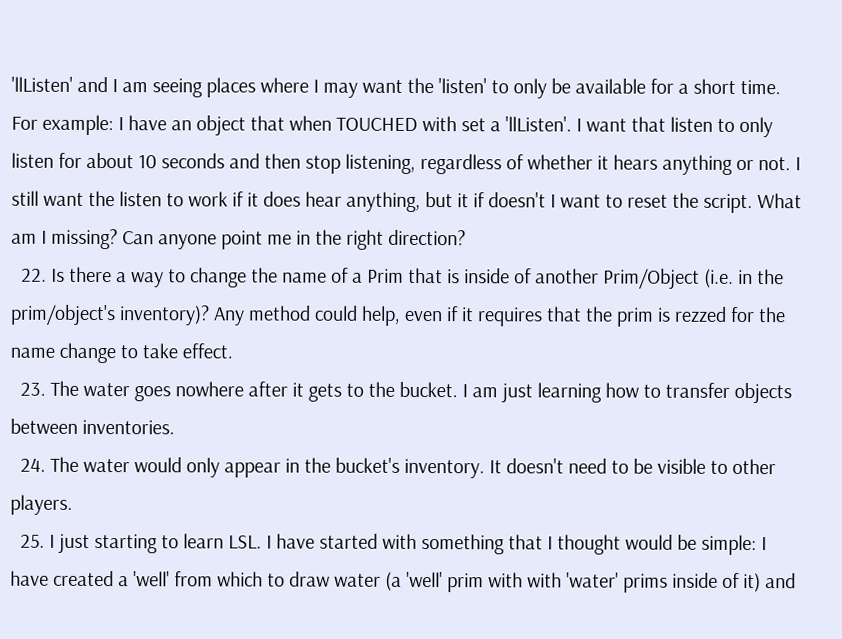'llListen' and I am seeing places where I may want the 'listen' to only be available for a short time. For example: I have an object that when TOUCHED with set a 'llListen'. I want that listen to only listen for about 10 seconds and then stop listening, regardless of whether it hears anything or not. I still want the listen to work if it does hear anything, but it if doesn't I want to reset the script. What am I missing? Can anyone point me in the right direction?
  22. Is there a way to change the name of a Prim that is inside of another Prim/Object (i.e. in the prim/object's inventory)? Any method could help, even if it requires that the prim is rezzed for the name change to take effect.
  23. The water goes nowhere after it gets to the bucket. I am just learning how to transfer objects between inventories.
  24. The water would only appear in the bucket's inventory. It doesn't need to be visible to other players.
  25. I just starting to learn LSL. I have started with something that I thought would be simple: I have created a 'well' from which to draw water (a 'well' prim with with 'water' prims inside of it) and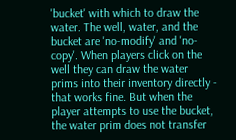'bucket' with which to draw the water. The well, water, and the bucket are 'no-modify' and 'no-copy'. When players click on the well they can draw the water prims into their inventory directly - that works fine. But when the player attempts to use the bucket, the water prim does not transfer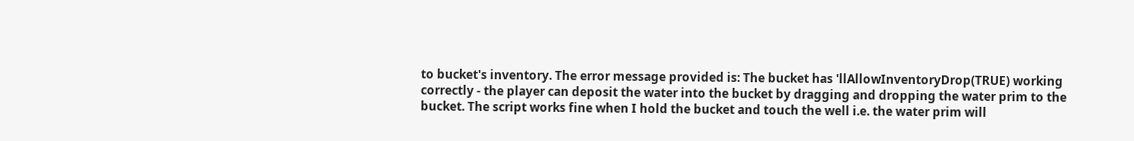to bucket's inventory. The error message provided is: The bucket has 'llAllowInventoryDrop(TRUE) working correctly - the player can deposit the water into the bucket by dragging and dropping the water prim to the bucket. The script works fine when I hold the bucket and touch the well i.e. the water prim will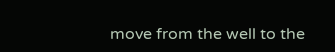move from the well to the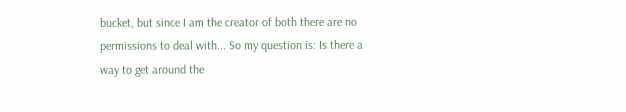bucket, but since I am the creator of both there are no permissions to deal with... So my question is: Is there a way to get around the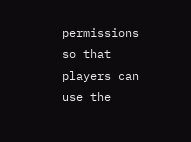permissions so that players can use the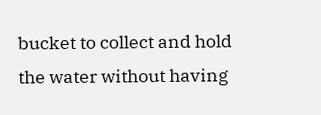bucket to collect and hold the water without having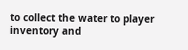to collect the water to player inventory and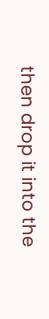then drop it into the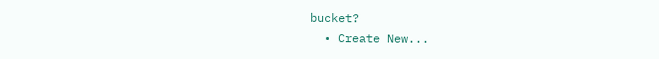bucket?
  • Create New...